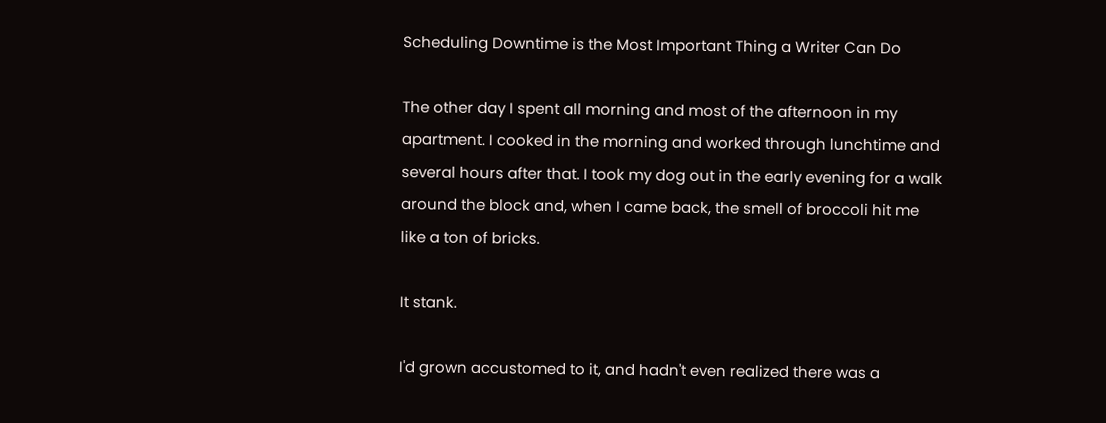Scheduling Downtime is the Most Important Thing a Writer Can Do

The other day I spent all morning and most of the afternoon in my apartment. I cooked in the morning and worked through lunchtime and several hours after that. I took my dog out in the early evening for a walk around the block and, when I came back, the smell of broccoli hit me like a ton of bricks.

It stank.

I'd grown accustomed to it, and hadn't even realized there was a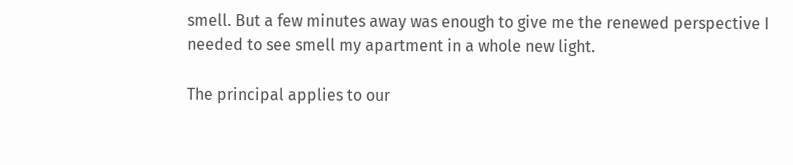smell. But a few minutes away was enough to give me the renewed perspective I needed to see smell my apartment in a whole new light.

The principal applies to our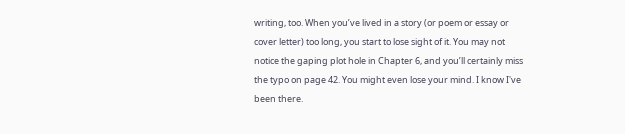writing, too. When you’ve lived in a story (or poem or essay or cover letter) too long, you start to lose sight of it. You may not notice the gaping plot hole in Chapter 6, and you’ll certainly miss the typo on page 42. You might even lose your mind. I know I've been there.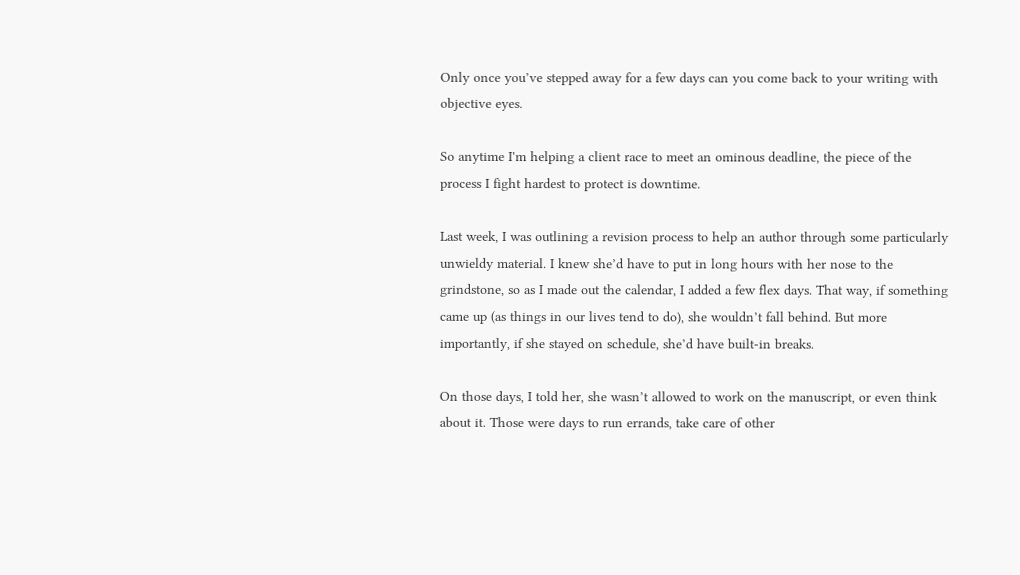Only once you’ve stepped away for a few days can you come back to your writing with objective eyes.

So anytime I'm helping a client race to meet an ominous deadline, the piece of the process I fight hardest to protect is downtime.

Last week, I was outlining a revision process to help an author through some particularly unwieldy material. I knew she’d have to put in long hours with her nose to the grindstone, so as I made out the calendar, I added a few flex days. That way, if something came up (as things in our lives tend to do), she wouldn’t fall behind. But more importantly, if she stayed on schedule, she’d have built-in breaks.

On those days, I told her, she wasn’t allowed to work on the manuscript, or even think about it. Those were days to run errands, take care of other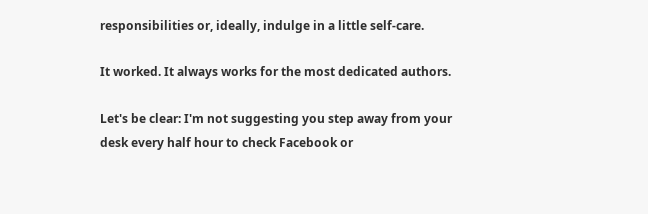responsibilities or, ideally, indulge in a little self-care.

It worked. It always works for the most dedicated authors.

Let's be clear: I'm not suggesting you step away from your desk every half hour to check Facebook or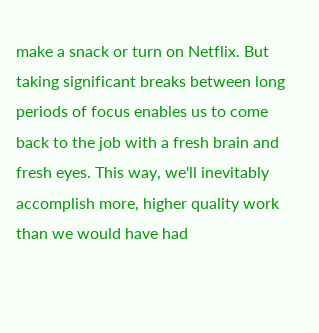make a snack or turn on Netflix. But taking significant breaks between long periods of focus enables us to come back to the job with a fresh brain and fresh eyes. This way, we'll inevitably accomplish more, higher quality work than we would have had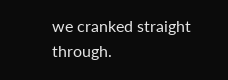we cranked straight through.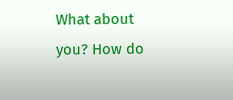What about you? How do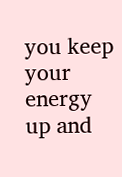you keep your energy up and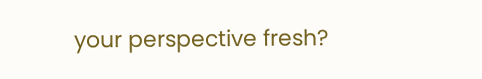your perspective fresh?